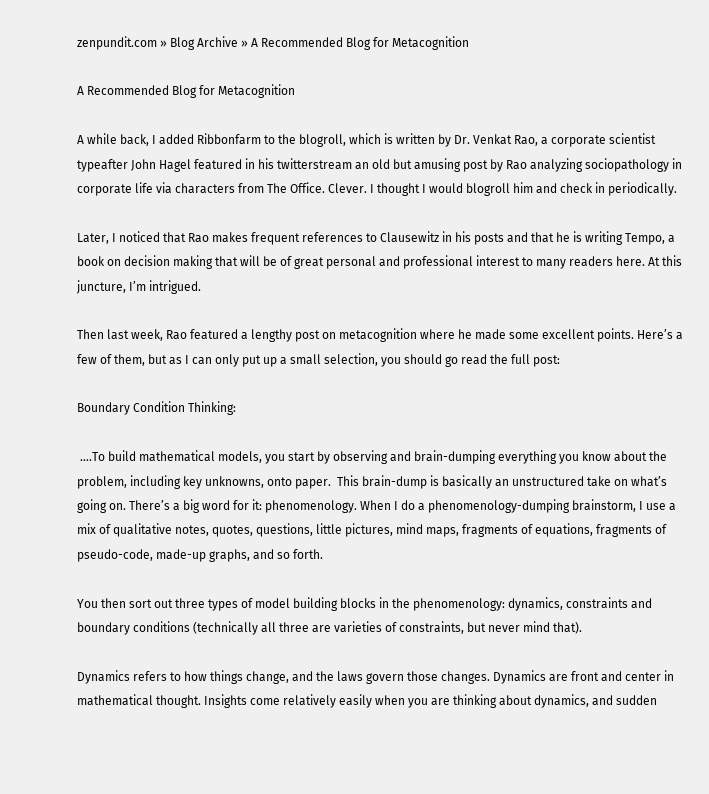zenpundit.com » Blog Archive » A Recommended Blog for Metacognition

A Recommended Blog for Metacognition

A while back, I added Ribbonfarm to the blogroll, which is written by Dr. Venkat Rao, a corporate scientist typeafter John Hagel featured in his twitterstream an old but amusing post by Rao analyzing sociopathology in corporate life via characters from The Office. Clever. I thought I would blogroll him and check in periodically.

Later, I noticed that Rao makes frequent references to Clausewitz in his posts and that he is writing Tempo, a book on decision making that will be of great personal and professional interest to many readers here. At this juncture, I’m intrigued.

Then last week, Rao featured a lengthy post on metacognition where he made some excellent points. Here’s a few of them, but as I can only put up a small selection, you should go read the full post:

Boundary Condition Thinking:

 ….To build mathematical models, you start by observing and brain-dumping everything you know about the problem, including key unknowns, onto paper.  This brain-dump is basically an unstructured take on what’s going on. There’s a big word for it: phenomenology. When I do a phenomenology-dumping brainstorm, I use a mix of qualitative notes, quotes, questions, little pictures, mind maps, fragments of equations, fragments of pseudo-code, made-up graphs, and so forth.

You then sort out three types of model building blocks in the phenomenology: dynamics, constraints and boundary conditions (technically all three are varieties of constraints, but never mind that).

Dynamics refers to how things change, and the laws govern those changes. Dynamics are front and center in mathematical thought. Insights come relatively easily when you are thinking about dynamics, and sudden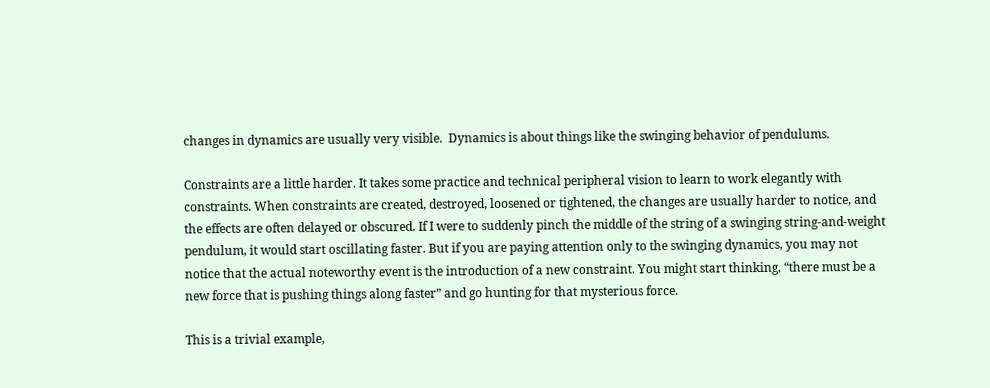changes in dynamics are usually very visible.  Dynamics is about things like the swinging behavior of pendulums.

Constraints are a little harder. It takes some practice and technical peripheral vision to learn to work elegantly with constraints. When constraints are created, destroyed, loosened or tightened, the changes are usually harder to notice, and the effects are often delayed or obscured. If I were to suddenly pinch the middle of the string of a swinging string-and-weight pendulum, it would start oscillating faster. But if you are paying attention only to the swinging dynamics, you may not notice that the actual noteworthy event is the introduction of a new constraint. You might start thinking, “there must be a new force that is pushing things along faster” and go hunting for that mysterious force.

This is a trivial example,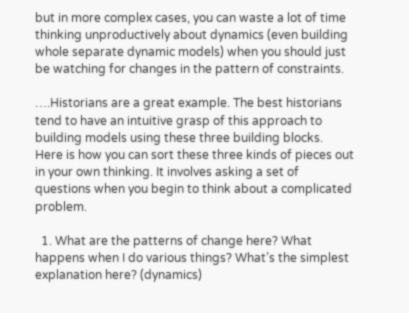but in more complex cases, you can waste a lot of time thinking unproductively about dynamics (even building whole separate dynamic models) when you should just be watching for changes in the pattern of constraints.

….Historians are a great example. The best historians tend to have an intuitive grasp of this approach to building models using these three building blocks.  Here is how you can sort these three kinds of pieces out in your own thinking. It involves asking a set of questions when you begin to think about a complicated problem.

  1. What are the patterns of change here? What happens when I do various things? What’s the simplest explanation here? (dynamics)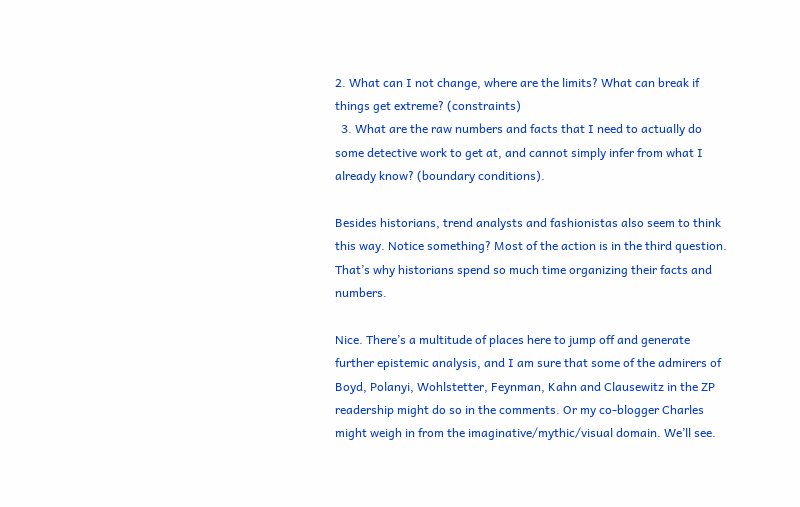2. What can I not change, where are the limits? What can break if things get extreme? (constraints)
  3. What are the raw numbers and facts that I need to actually do some detective work to get at, and cannot simply infer from what I already know? (boundary conditions).

Besides historians, trend analysts and fashionistas also seem to think this way. Notice something? Most of the action is in the third question. That’s why historians spend so much time organizing their facts and numbers.

Nice. There’s a multitude of places here to jump off and generate further epistemic analysis, and I am sure that some of the admirers of Boyd, Polanyi, Wohlstetter, Feynman, Kahn and Clausewitz in the ZP readership might do so in the comments. Or my co-blogger Charles might weigh in from the imaginative/mythic/visual domain. We’ll see.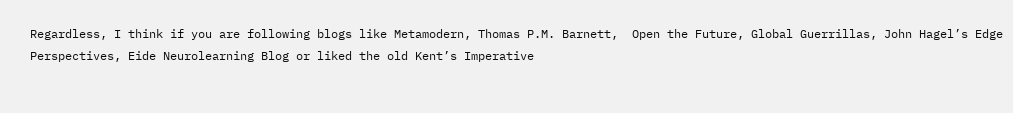Regardless, I think if you are following blogs like Metamodern, Thomas P.M. Barnett,  Open the Future, Global Guerrillas, John Hagel’s Edge Perspectives, Eide Neurolearning Blog or liked the old Kent’s Imperative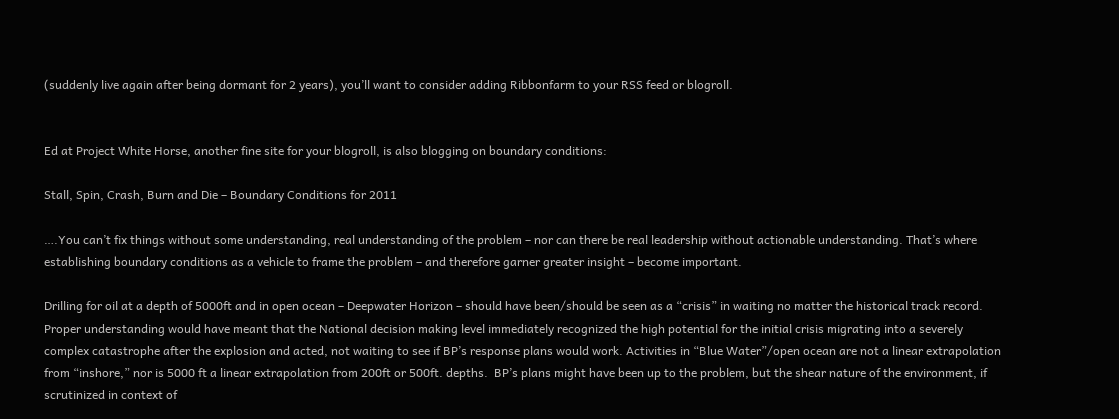(suddenly live again after being dormant for 2 years), you’ll want to consider adding Ribbonfarm to your RSS feed or blogroll.


Ed at Project White Horse, another fine site for your blogroll, is also blogging on boundary conditions:

Stall, Spin, Crash, Burn and Die – Boundary Conditions for 2011

….You can’t fix things without some understanding, real understanding of the problem – nor can there be real leadership without actionable understanding. That’s where establishing boundary conditions as a vehicle to frame the problem – and therefore garner greater insight – become important.

Drilling for oil at a depth of 5000ft and in open ocean – Deepwater Horizon – should have been/should be seen as a “crisis” in waiting no matter the historical track record. Proper understanding would have meant that the National decision making level immediately recognized the high potential for the initial crisis migrating into a severely complex catastrophe after the explosion and acted, not waiting to see if BP’s response plans would work. Activities in “Blue Water”/open ocean are not a linear extrapolation from “inshore,” nor is 5000 ft a linear extrapolation from 200ft or 500ft. depths.  BP’s plans might have been up to the problem, but the shear nature of the environment, if scrutinized in context of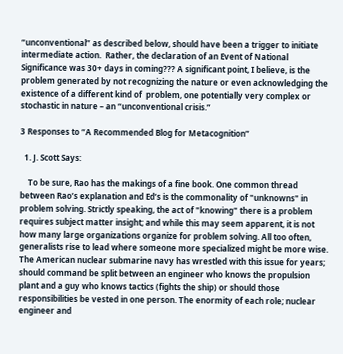“unconventional” as described below, should have been a trigger to initiate intermediate action.  Rather, the declaration of an Event of National Significance was 30+ days in coming??? A significant point, I believe, is the problem generated by not recognizing the nature or even acknowledging the existence of a different kind of  problem, one potentially very complex or stochastic in nature – an “unconventional crisis.”

3 Responses to “A Recommended Blog for Metacognition”

  1. J. Scott Says:

    To be sure, Rao has the makings of a fine book. One common thread between Rao’s explanation and Ed’s is the commonality of "unknowns" in problem solving. Strictly speaking, the act of "knowing" there is a problem requires subject matter insight; and while this may seem apparent, it is not how many large organizations organize for problem solving. All too often, generalists rise to lead where someone more specialized might be more wise. The American nuclear submarine navy has wrestled with this issue for years; should command be split between an engineer who knows the propulsion plant and a guy who knows tactics (fights the ship) or should those responsibilities be vested in one person. The enormity of each role; nuclear engineer and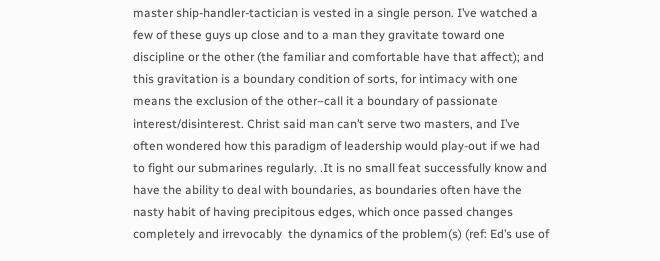master ship-handler-tactician is vested in a single person. I’ve watched a few of these guys up close and to a man they gravitate toward one discipline or the other (the familiar and comfortable have that affect); and this gravitation is a boundary condition of sorts, for intimacy with one means the exclusion of the other–call it a boundary of passionate interest/disinterest. Christ said man can’t serve two masters, and I’ve often wondered how this paradigm of leadership would play-out if we had to fight our submarines regularly. .It is no small feat successfully know and have the ability to deal with boundaries, as boundaries often have the nasty habit of having precipitous edges, which once passed changes completely and irrevocably  the dynamics of the problem(s) (ref: Ed’s use of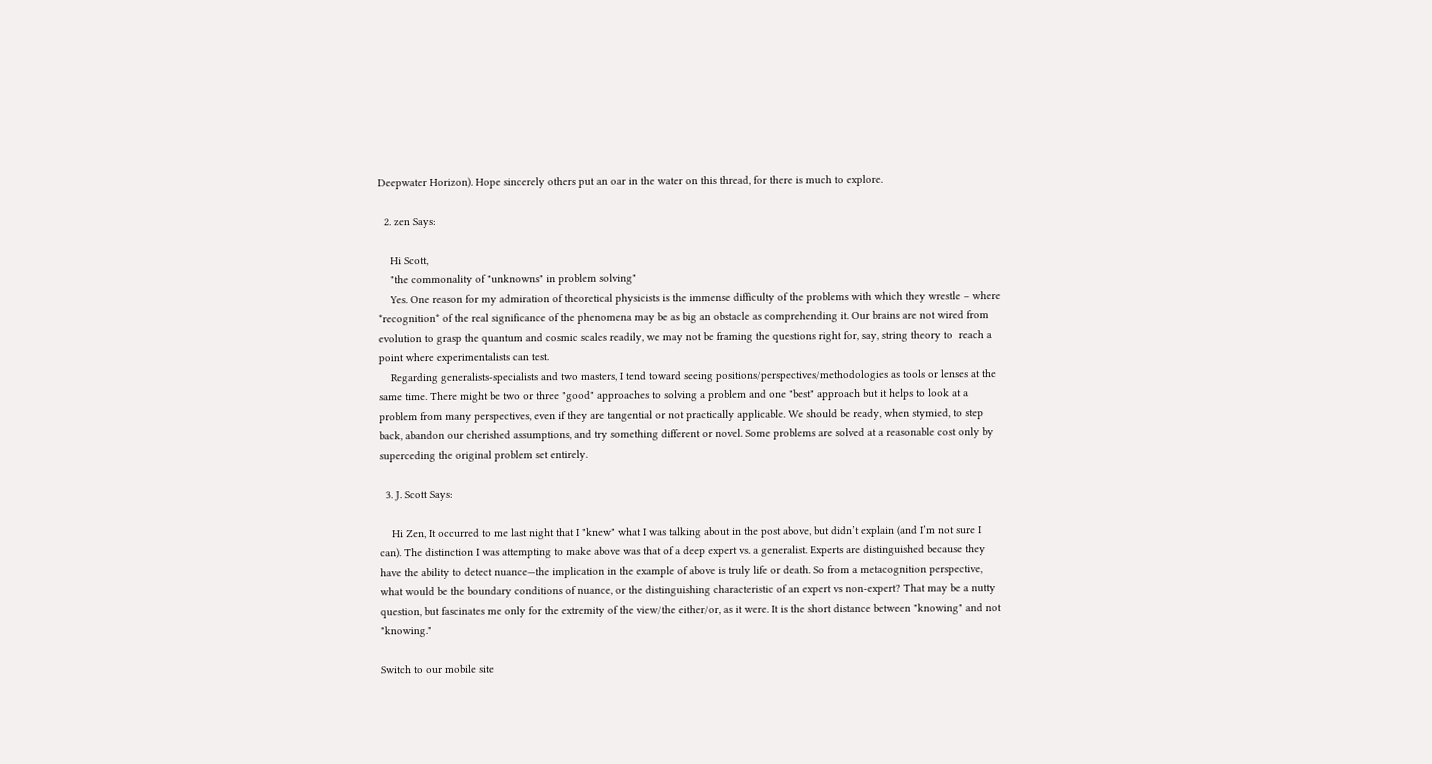Deepwater Horizon). Hope sincerely others put an oar in the water on this thread, for there is much to explore.

  2. zen Says:

    Hi Scott,
    "the commonality of "unknowns" in problem solving"
    Yes. One reason for my admiration of theoretical physicists is the immense difficulty of the problems with which they wrestle – where *recognition* of the real significance of the phenomena may be as big an obstacle as comprehending it. Our brains are not wired from evolution to grasp the quantum and cosmic scales readily, we may not be framing the questions right for, say, string theory to  reach a point where experimentalists can test.
    Regarding generalists-specialists and two masters, I tend toward seeing positions/perspectives/methodologies as tools or lenses at the same time. There might be two or three "good" approaches to solving a problem and one "best" approach but it helps to look at a problem from many perspectives, even if they are tangential or not practically applicable. We should be ready, when stymied, to step back, abandon our cherished assumptions, and try something different or novel. Some problems are solved at a reasonable cost only by superceding the original problem set entirely.

  3. J. Scott Says:

    Hi Zen, It occurred to me last night that I "knew" what I was talking about in the post above, but didn’t explain (and I’m not sure I can). The distinction I was attempting to make above was that of a deep expert vs. a generalist. Experts are distinguished because they have the ability to detect nuance—the implication in the example of above is truly life or death. So from a metacognition perspective, what would be the boundary conditions of nuance, or the distinguishing characteristic of an expert vs non-expert? That may be a nutty question, but fascinates me only for the extremity of the view/the either/or, as it were. It is the short distance between "knowing" and not "knowing."

Switch to our mobile site